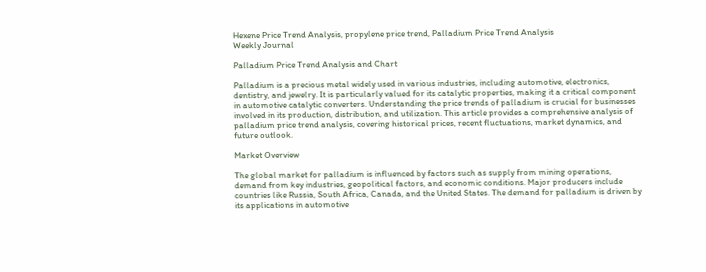Hexene Price Trend Analysis, propylene price trend, Palladium Price Trend Analysis
Weekly Journal

Palladium Price Trend Analysis and Chart

Palladium is a precious metal widely used in various industries, including automotive, electronics, dentistry, and jewelry. It is particularly valued for its catalytic properties, making it a critical component in automotive catalytic converters. Understanding the price trends of palladium is crucial for businesses involved in its production, distribution, and utilization. This article provides a comprehensive analysis of palladium price trend analysis, covering historical prices, recent fluctuations, market dynamics, and future outlook.

Market Overview

The global market for palladium is influenced by factors such as supply from mining operations, demand from key industries, geopolitical factors, and economic conditions. Major producers include countries like Russia, South Africa, Canada, and the United States. The demand for palladium is driven by its applications in automotive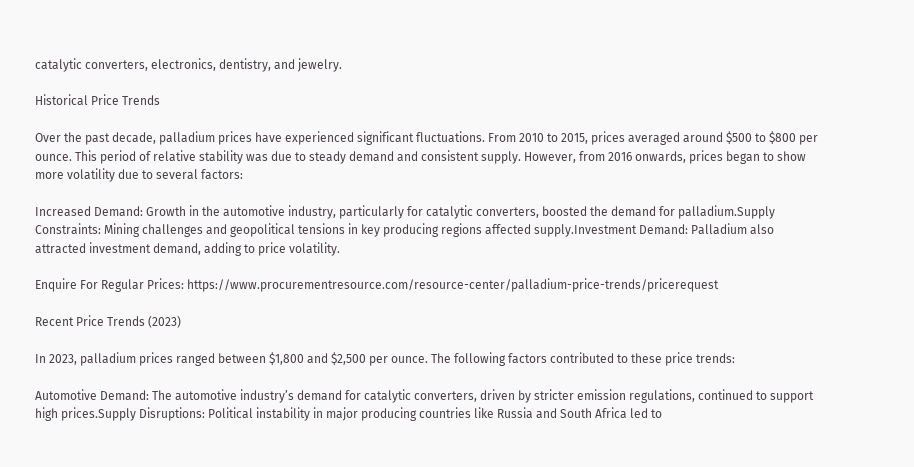catalytic converters, electronics, dentistry, and jewelry.

Historical Price Trends

Over the past decade, palladium prices have experienced significant fluctuations. From 2010 to 2015, prices averaged around $500 to $800 per ounce. This period of relative stability was due to steady demand and consistent supply. However, from 2016 onwards, prices began to show more volatility due to several factors:

Increased Demand: Growth in the automotive industry, particularly for catalytic converters, boosted the demand for palladium.Supply Constraints: Mining challenges and geopolitical tensions in key producing regions affected supply.Investment Demand: Palladium also attracted investment demand, adding to price volatility.

Enquire For Regular Prices: https://www.procurementresource.com/resource-center/palladium-price-trends/pricerequest

Recent Price Trends (2023)

In 2023, palladium prices ranged between $1,800 and $2,500 per ounce. The following factors contributed to these price trends:

Automotive Demand: The automotive industry’s demand for catalytic converters, driven by stricter emission regulations, continued to support high prices.Supply Disruptions: Political instability in major producing countries like Russia and South Africa led to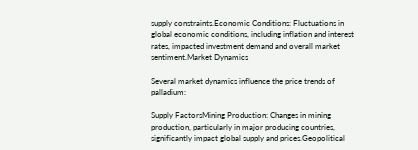supply constraints.Economic Conditions: Fluctuations in global economic conditions, including inflation and interest rates, impacted investment demand and overall market sentiment.Market Dynamics

Several market dynamics influence the price trends of palladium:

Supply FactorsMining Production: Changes in mining production, particularly in major producing countries, significantly impact global supply and prices.Geopolitical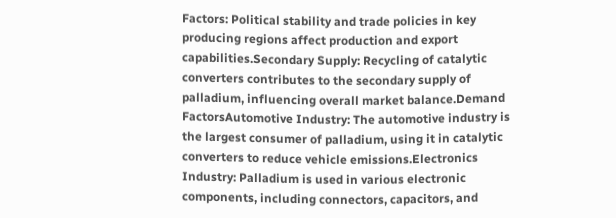Factors: Political stability and trade policies in key producing regions affect production and export capabilities.Secondary Supply: Recycling of catalytic converters contributes to the secondary supply of palladium, influencing overall market balance.Demand FactorsAutomotive Industry: The automotive industry is the largest consumer of palladium, using it in catalytic converters to reduce vehicle emissions.Electronics Industry: Palladium is used in various electronic components, including connectors, capacitors, and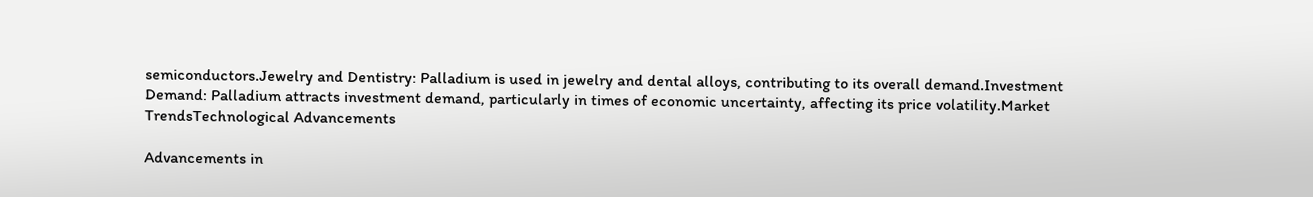semiconductors.Jewelry and Dentistry: Palladium is used in jewelry and dental alloys, contributing to its overall demand.Investment Demand: Palladium attracts investment demand, particularly in times of economic uncertainty, affecting its price volatility.Market TrendsTechnological Advancements

Advancements in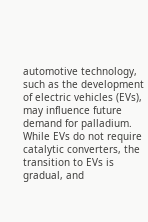automotive technology, such as the development of electric vehicles (EVs), may influence future demand for palladium. While EVs do not require catalytic converters, the transition to EVs is gradual, and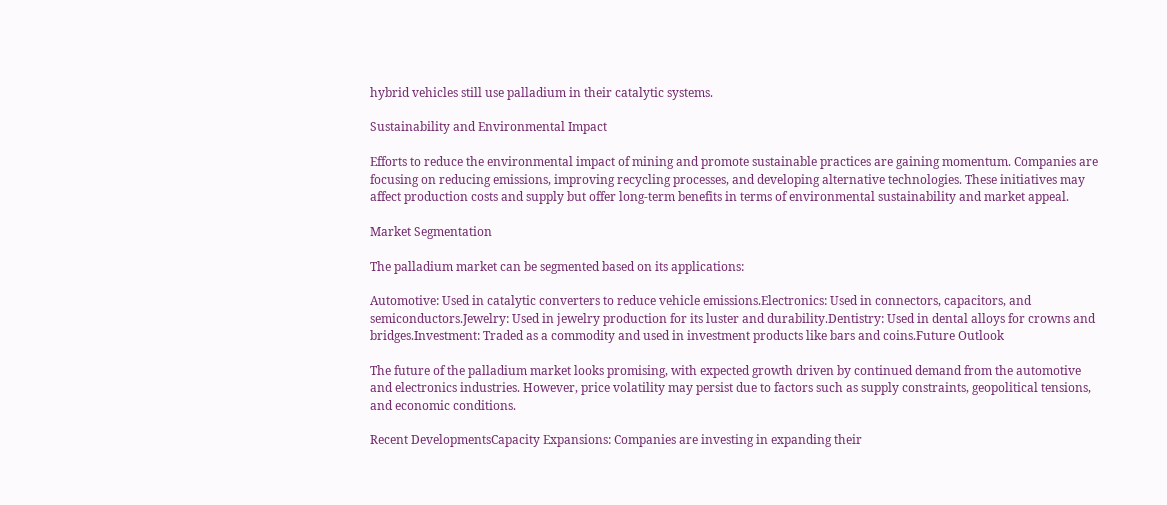hybrid vehicles still use palladium in their catalytic systems.

Sustainability and Environmental Impact

Efforts to reduce the environmental impact of mining and promote sustainable practices are gaining momentum. Companies are focusing on reducing emissions, improving recycling processes, and developing alternative technologies. These initiatives may affect production costs and supply but offer long-term benefits in terms of environmental sustainability and market appeal.

Market Segmentation

The palladium market can be segmented based on its applications:

Automotive: Used in catalytic converters to reduce vehicle emissions.Electronics: Used in connectors, capacitors, and semiconductors.Jewelry: Used in jewelry production for its luster and durability.Dentistry: Used in dental alloys for crowns and bridges.Investment: Traded as a commodity and used in investment products like bars and coins.Future Outlook

The future of the palladium market looks promising, with expected growth driven by continued demand from the automotive and electronics industries. However, price volatility may persist due to factors such as supply constraints, geopolitical tensions, and economic conditions.

Recent DevelopmentsCapacity Expansions: Companies are investing in expanding their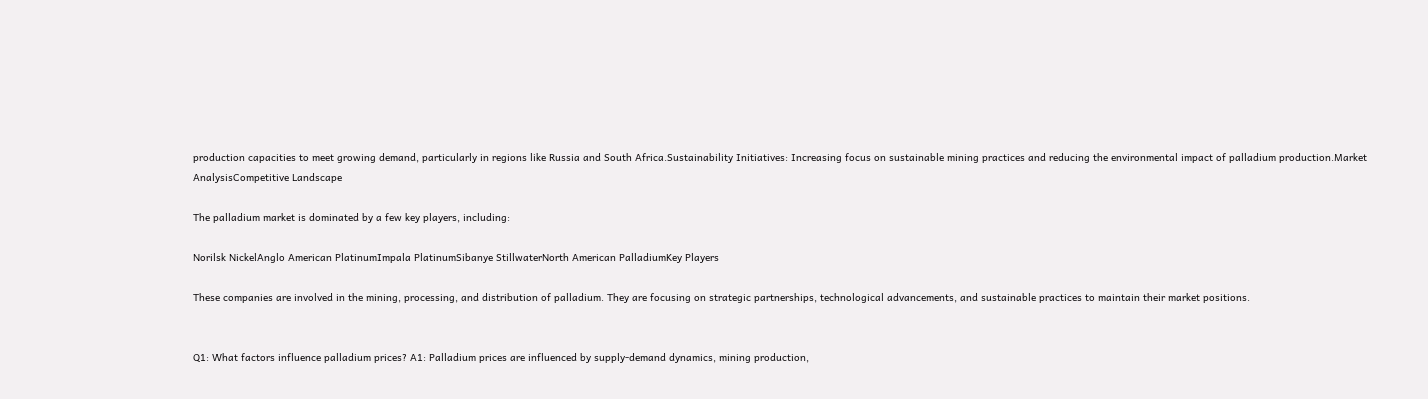production capacities to meet growing demand, particularly in regions like Russia and South Africa.Sustainability Initiatives: Increasing focus on sustainable mining practices and reducing the environmental impact of palladium production.Market AnalysisCompetitive Landscape

The palladium market is dominated by a few key players, including:

Norilsk NickelAnglo American PlatinumImpala PlatinumSibanye StillwaterNorth American PalladiumKey Players

These companies are involved in the mining, processing, and distribution of palladium. They are focusing on strategic partnerships, technological advancements, and sustainable practices to maintain their market positions.


Q1: What factors influence palladium prices? A1: Palladium prices are influenced by supply-demand dynamics, mining production,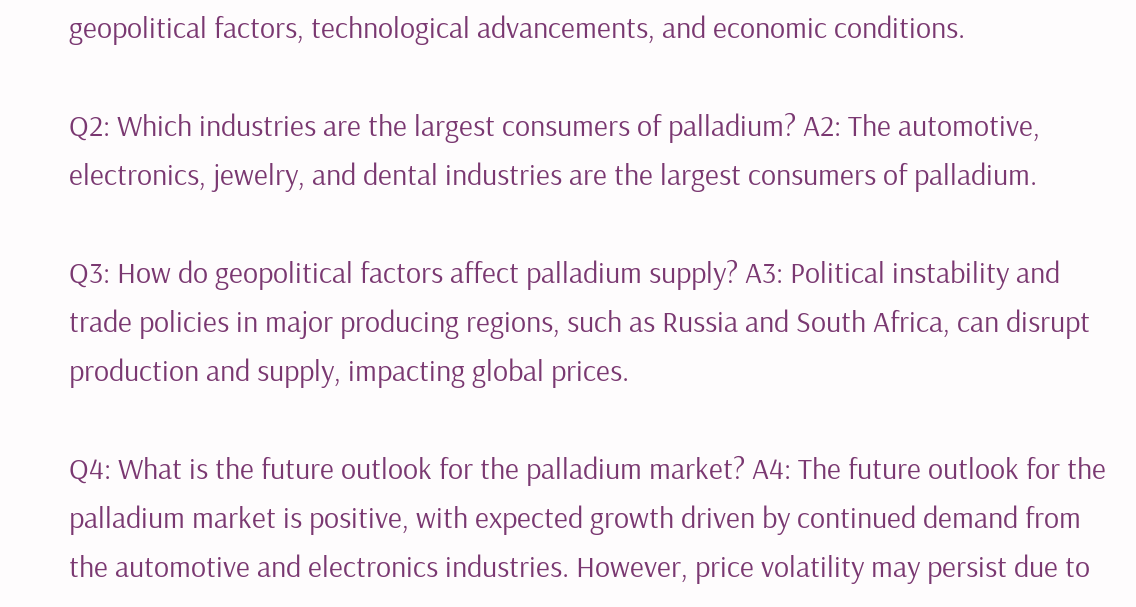geopolitical factors, technological advancements, and economic conditions.

Q2: Which industries are the largest consumers of palladium? A2: The automotive, electronics, jewelry, and dental industries are the largest consumers of palladium.

Q3: How do geopolitical factors affect palladium supply? A3: Political instability and trade policies in major producing regions, such as Russia and South Africa, can disrupt production and supply, impacting global prices.

Q4: What is the future outlook for the palladium market? A4: The future outlook for the palladium market is positive, with expected growth driven by continued demand from the automotive and electronics industries. However, price volatility may persist due to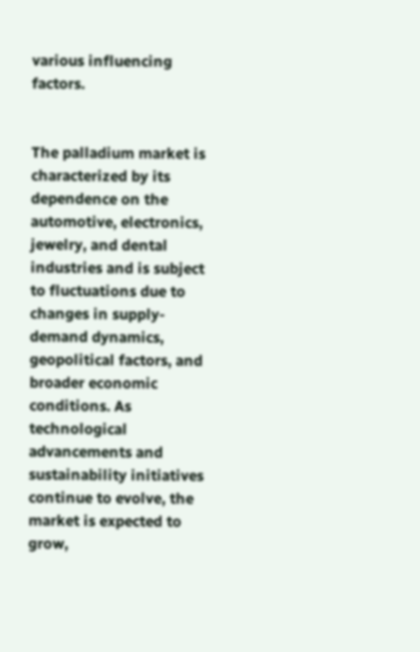various influencing factors.


The palladium market is characterized by its dependence on the automotive, electronics, jewelry, and dental industries and is subject to fluctuations due to changes in supply-demand dynamics, geopolitical factors, and broader economic conditions. As technological advancements and sustainability initiatives continue to evolve, the market is expected to grow,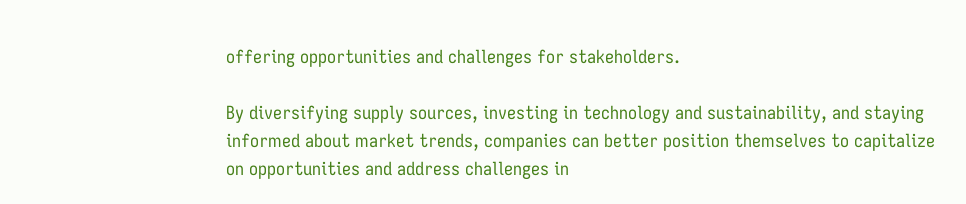offering opportunities and challenges for stakeholders.

By diversifying supply sources, investing in technology and sustainability, and staying informed about market trends, companies can better position themselves to capitalize on opportunities and address challenges in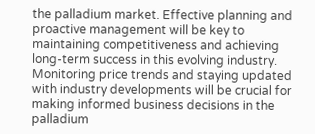the palladium market. Effective planning and proactive management will be key to maintaining competitiveness and achieving long-term success in this evolving industry. Monitoring price trends and staying updated with industry developments will be crucial for making informed business decisions in the palladium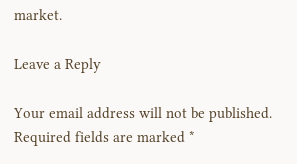market.

Leave a Reply

Your email address will not be published. Required fields are marked *